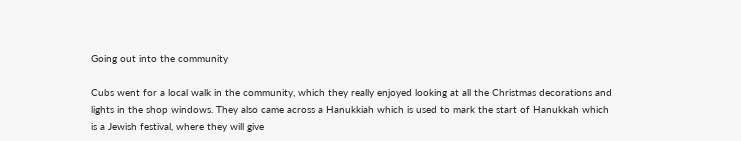Going out into the community

Cubs went for a local walk in the community, which they really enjoyed looking at all the Christmas decorations and lights in the shop windows. They also came across a Hanukkiah which is used to mark the start of Hanukkah which is a Jewish festival, where they will give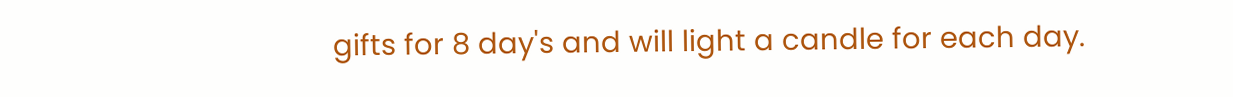gifts for 8 day's and will light a candle for each day.